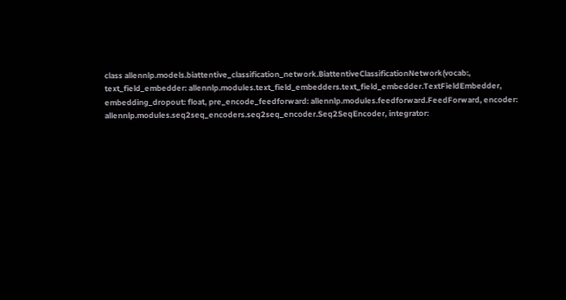class allennlp.models.biattentive_classification_network.BiattentiveClassificationNetwork(vocab:, text_field_embedder: allennlp.modules.text_field_embedders.text_field_embedder.TextFieldEmbedder, embedding_dropout: float, pre_encode_feedforward: allennlp.modules.feedforward.FeedForward, encoder: allennlp.modules.seq2seq_encoders.seq2seq_encoder.Seq2SeqEncoder, integrator: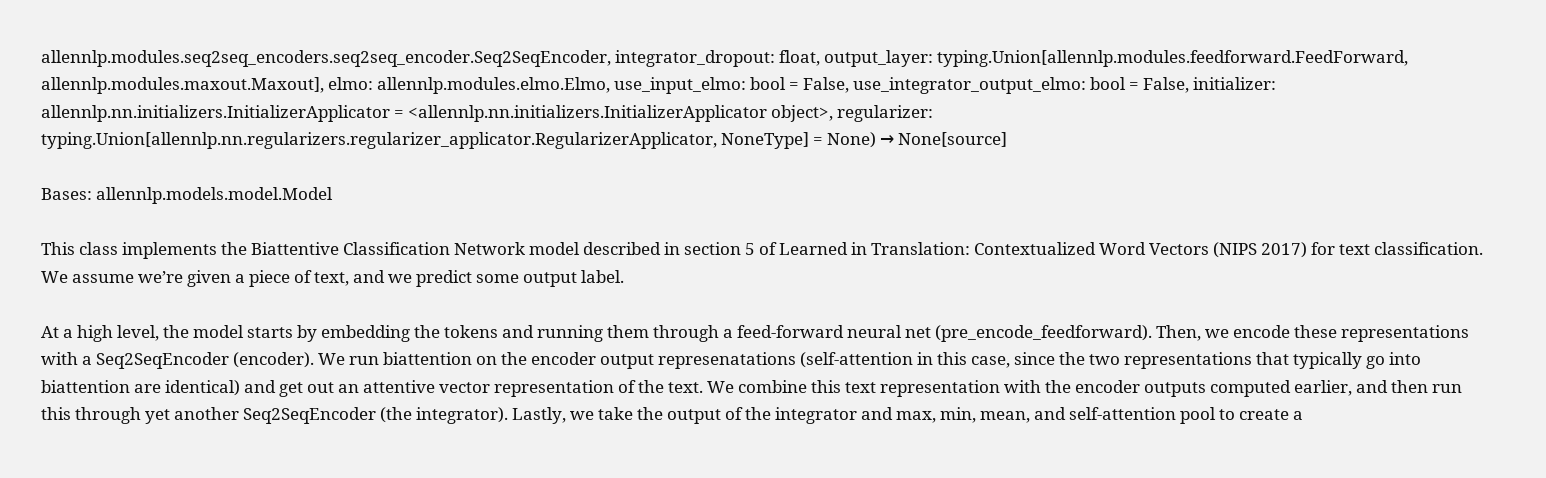allennlp.modules.seq2seq_encoders.seq2seq_encoder.Seq2SeqEncoder, integrator_dropout: float, output_layer: typing.Union[allennlp.modules.feedforward.FeedForward, allennlp.modules.maxout.Maxout], elmo: allennlp.modules.elmo.Elmo, use_input_elmo: bool = False, use_integrator_output_elmo: bool = False, initializer: allennlp.nn.initializers.InitializerApplicator = <allennlp.nn.initializers.InitializerApplicator object>, regularizer: typing.Union[allennlp.nn.regularizers.regularizer_applicator.RegularizerApplicator, NoneType] = None) → None[source]

Bases: allennlp.models.model.Model

This class implements the Biattentive Classification Network model described in section 5 of Learned in Translation: Contextualized Word Vectors (NIPS 2017) for text classification. We assume we’re given a piece of text, and we predict some output label.

At a high level, the model starts by embedding the tokens and running them through a feed-forward neural net (pre_encode_feedforward). Then, we encode these representations with a Seq2SeqEncoder (encoder). We run biattention on the encoder output represenatations (self-attention in this case, since the two representations that typically go into biattention are identical) and get out an attentive vector representation of the text. We combine this text representation with the encoder outputs computed earlier, and then run this through yet another Seq2SeqEncoder (the integrator). Lastly, we take the output of the integrator and max, min, mean, and self-attention pool to create a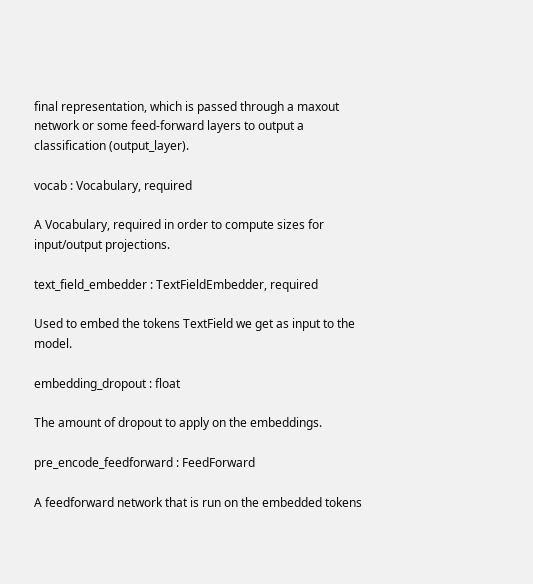final representation, which is passed through a maxout network or some feed-forward layers to output a classification (output_layer).

vocab : Vocabulary, required

A Vocabulary, required in order to compute sizes for input/output projections.

text_field_embedder : TextFieldEmbedder, required

Used to embed the tokens TextField we get as input to the model.

embedding_dropout : float

The amount of dropout to apply on the embeddings.

pre_encode_feedforward : FeedForward

A feedforward network that is run on the embedded tokens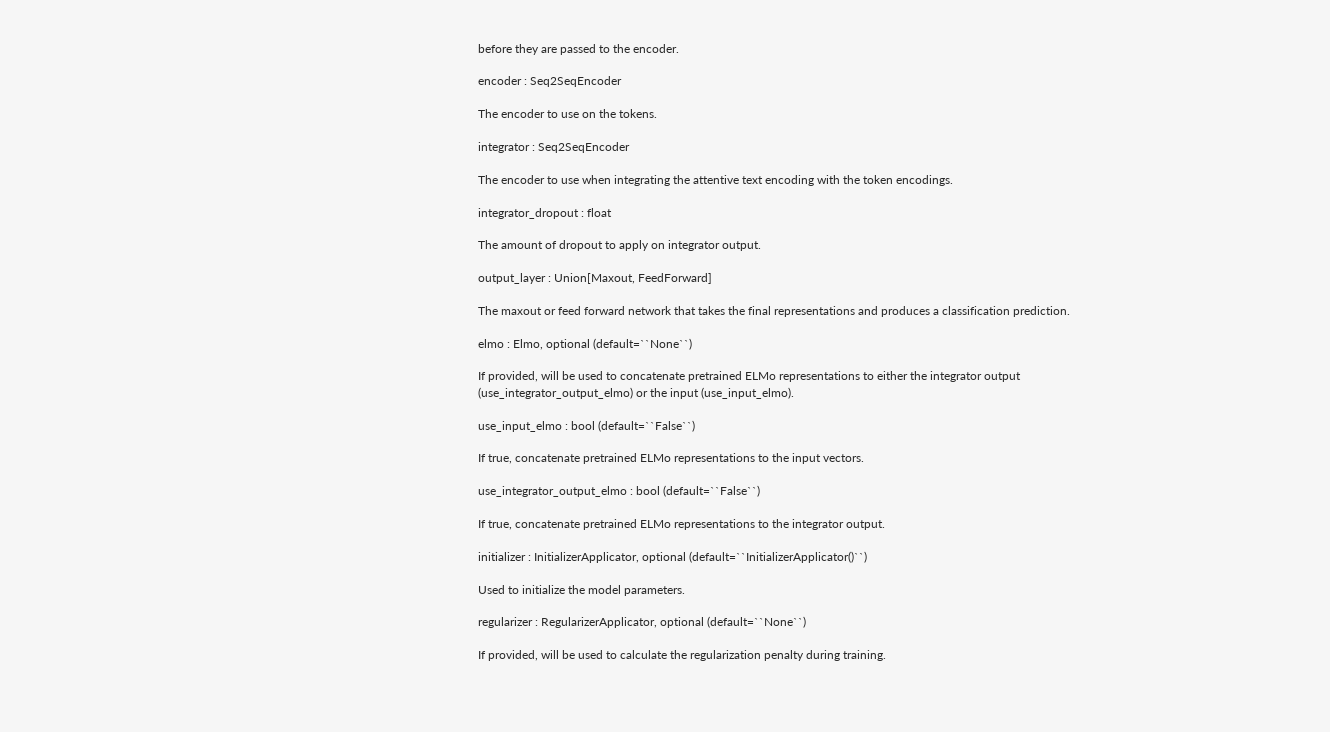before they are passed to the encoder.

encoder : Seq2SeqEncoder

The encoder to use on the tokens.

integrator : Seq2SeqEncoder

The encoder to use when integrating the attentive text encoding with the token encodings.

integrator_dropout : float

The amount of dropout to apply on integrator output.

output_layer : Union[Maxout, FeedForward]

The maxout or feed forward network that takes the final representations and produces a classification prediction.

elmo : Elmo, optional (default=``None``)

If provided, will be used to concatenate pretrained ELMo representations to either the integrator output (use_integrator_output_elmo) or the input (use_input_elmo).

use_input_elmo : bool (default=``False``)

If true, concatenate pretrained ELMo representations to the input vectors.

use_integrator_output_elmo : bool (default=``False``)

If true, concatenate pretrained ELMo representations to the integrator output.

initializer : InitializerApplicator, optional (default=``InitializerApplicator()``)

Used to initialize the model parameters.

regularizer : RegularizerApplicator, optional (default=``None``)

If provided, will be used to calculate the regularization penalty during training.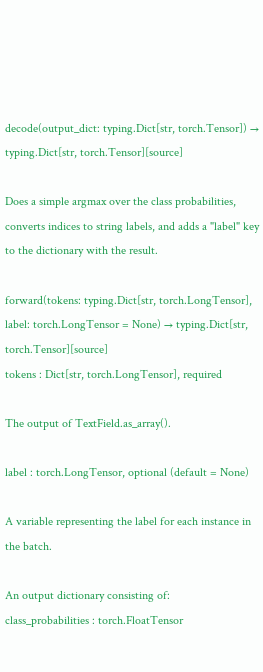decode(output_dict: typing.Dict[str, torch.Tensor]) → typing.Dict[str, torch.Tensor][source]

Does a simple argmax over the class probabilities, converts indices to string labels, and adds a "label" key to the dictionary with the result.

forward(tokens: typing.Dict[str, torch.LongTensor], label: torch.LongTensor = None) → typing.Dict[str, torch.Tensor][source]
tokens : Dict[str, torch.LongTensor], required

The output of TextField.as_array().

label : torch.LongTensor, optional (default = None)

A variable representing the label for each instance in the batch.

An output dictionary consisting of:
class_probabilities : torch.FloatTensor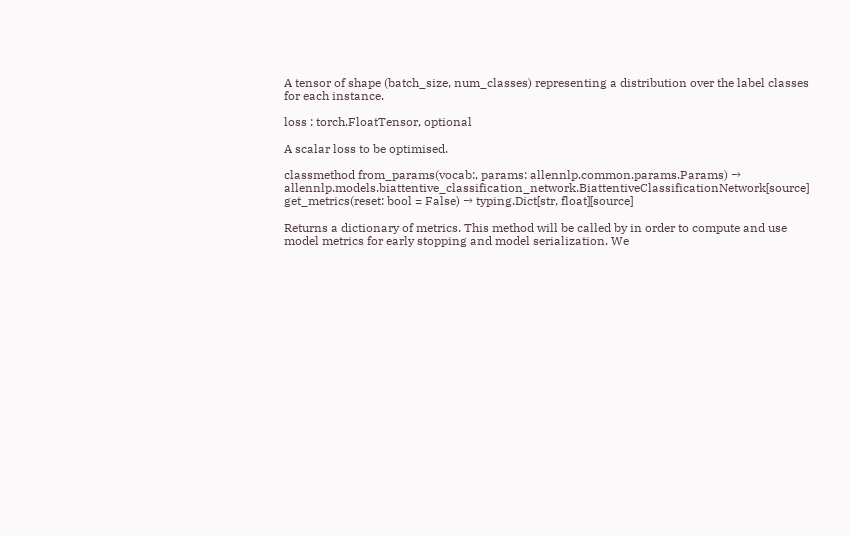A tensor of shape (batch_size, num_classes) representing a distribution over the label classes for each instance.

loss : torch.FloatTensor, optional

A scalar loss to be optimised.

classmethod from_params(vocab:, params: allennlp.common.params.Params) → allennlp.models.biattentive_classification_network.BiattentiveClassificationNetwork[source]
get_metrics(reset: bool = False) → typing.Dict[str, float][source]

Returns a dictionary of metrics. This method will be called by in order to compute and use model metrics for early stopping and model serialization. We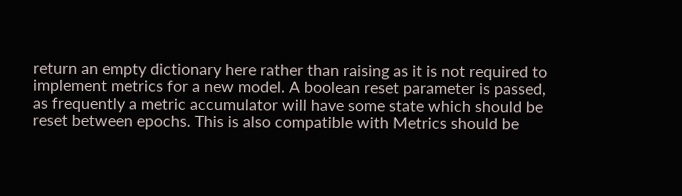return an empty dictionary here rather than raising as it is not required to implement metrics for a new model. A boolean reset parameter is passed, as frequently a metric accumulator will have some state which should be reset between epochs. This is also compatible with Metrics should be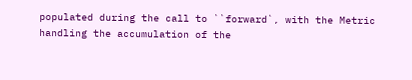populated during the call to ``forward`, with the Metric handling the accumulation of the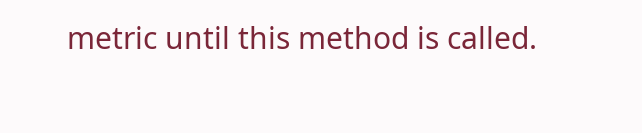metric until this method is called.